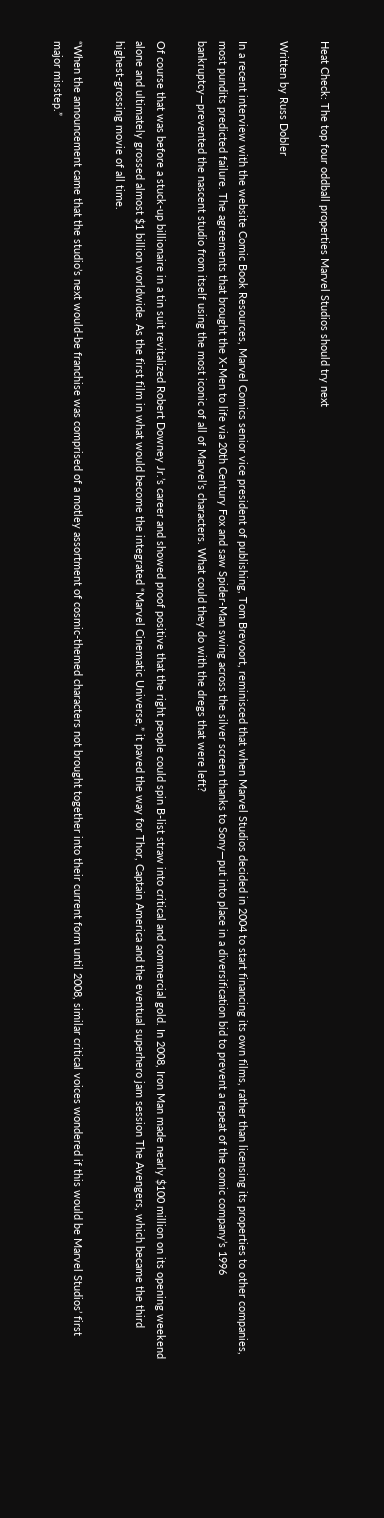Heat Check: The top four oddball properties Marvel Studios should try next

Written by Russ Dobler

In a recent interview with the website Comic Book Resources, Marvel Comics senior vice president of publishing, Tom Brevoort, reminisced that when Marvel Studios decided in 2004 to start financing its own films, rather than licensing its properties to other companies, most pundits predicted failure. The agreements that brought the X-Men to life via 20th Century Fox and saw Spider-Man swing across the silver screen thanks to Sony—put into place in a diversification bid to prevent a repeat of the comic company’s 1996 bankruptcy—prevented the nascent studio from itself using the most iconic of all of Marvel’s characters. What could they do with the dregs that were left?

Of course that was before a stuck-up billionaire in a tin suit revitalized Robert Downey Jr.’s career and showed proof positive that the right people could spin B-list straw into critical and commercial gold. In 2008, Iron Man made nearly $100 million on its opening weekend alone and ultimately grossed almost $1 billion worldwide. As the first film in what would become the integrated “Marvel Cinematic Universe,” it paved the way for Thor, Captain America and the eventual superhero jam session The Avengers, which became the third highest-grossing movie of all time.

“When the announcement came that the studio’s next would-be franchise was comprised of a motley assortment of cosmic-themed characters not brought together into their current form until 2008, similar critical voices wondered if this would be Marvel Studios’ first major misstep.”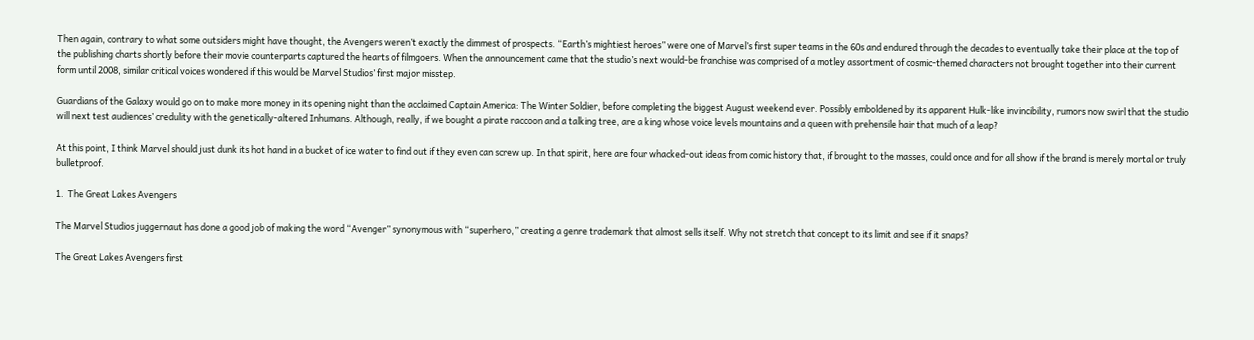Then again, contrary to what some outsiders might have thought, the Avengers weren’t exactly the dimmest of prospects. “Earth’s mightiest heroes” were one of Marvel’s first super teams in the 60s and endured through the decades to eventually take their place at the top of the publishing charts shortly before their movie counterparts captured the hearts of filmgoers. When the announcement came that the studio’s next would-be franchise was comprised of a motley assortment of cosmic-themed characters not brought together into their current form until 2008, similar critical voices wondered if this would be Marvel Studios’ first major misstep.

Guardians of the Galaxy would go on to make more money in its opening night than the acclaimed Captain America: The Winter Soldier, before completing the biggest August weekend ever. Possibly emboldened by its apparent Hulk-like invincibility, rumors now swirl that the studio will next test audiences’ credulity with the genetically-altered Inhumans. Although, really, if we bought a pirate raccoon and a talking tree, are a king whose voice levels mountains and a queen with prehensile hair that much of a leap?

At this point, I think Marvel should just dunk its hot hand in a bucket of ice water to find out if they even can screw up. In that spirit, here are four whacked-out ideas from comic history that, if brought to the masses, could once and for all show if the brand is merely mortal or truly bulletproof.

1.  The Great Lakes Avengers

The Marvel Studios juggernaut has done a good job of making the word “Avenger” synonymous with “superhero,” creating a genre trademark that almost sells itself. Why not stretch that concept to its limit and see if it snaps?

The Great Lakes Avengers first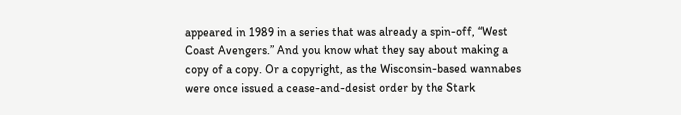appeared in 1989 in a series that was already a spin-off, “West Coast Avengers.” And you know what they say about making a copy of a copy. Or a copyright, as the Wisconsin-based wannabes were once issued a cease-and-desist order by the Stark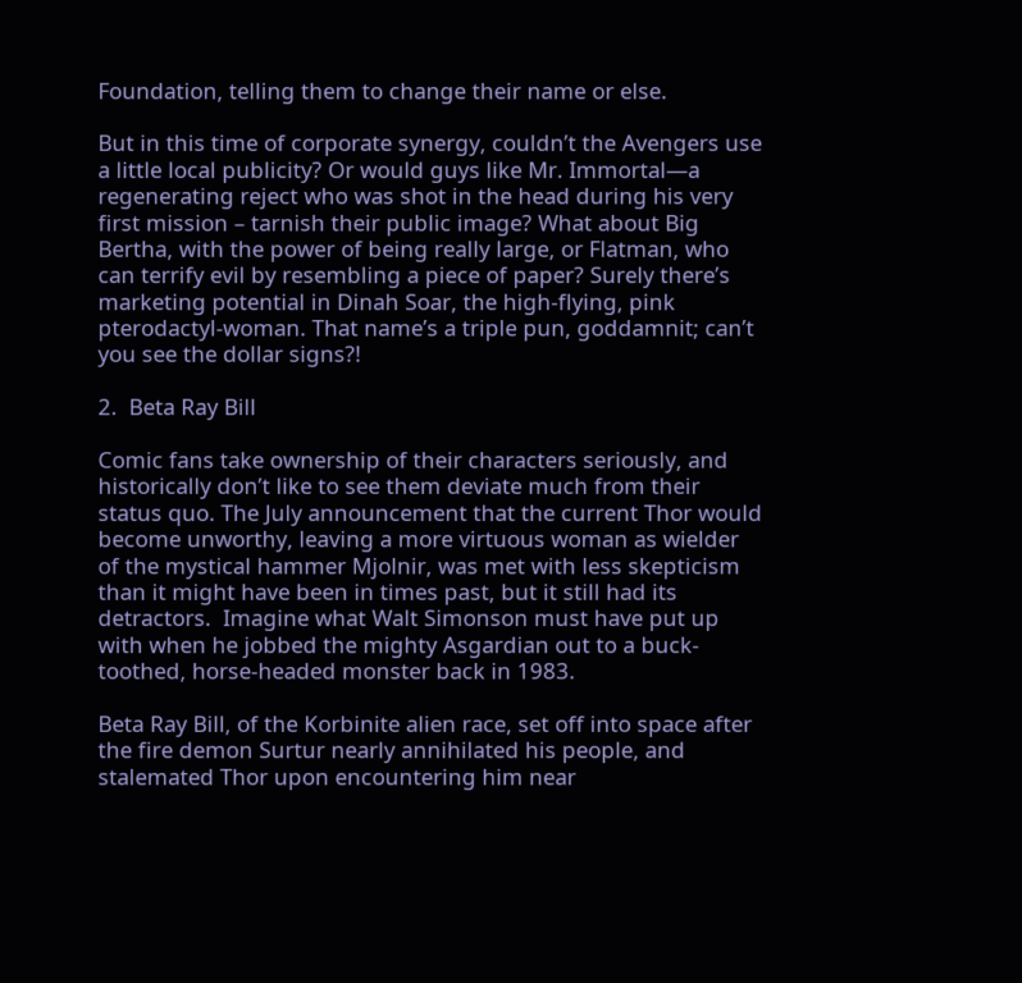Foundation, telling them to change their name or else.

But in this time of corporate synergy, couldn’t the Avengers use a little local publicity? Or would guys like Mr. Immortal—a regenerating reject who was shot in the head during his very first mission – tarnish their public image? What about Big Bertha, with the power of being really large, or Flatman, who can terrify evil by resembling a piece of paper? Surely there’s marketing potential in Dinah Soar, the high-flying, pink pterodactyl-woman. That name’s a triple pun, goddamnit; can’t you see the dollar signs?!

2.  Beta Ray Bill

Comic fans take ownership of their characters seriously, and historically don’t like to see them deviate much from their status quo. The July announcement that the current Thor would become unworthy, leaving a more virtuous woman as wielder of the mystical hammer Mjolnir, was met with less skepticism than it might have been in times past, but it still had its detractors.  Imagine what Walt Simonson must have put up with when he jobbed the mighty Asgardian out to a buck-toothed, horse-headed monster back in 1983.

Beta Ray Bill, of the Korbinite alien race, set off into space after the fire demon Surtur nearly annihilated his people, and stalemated Thor upon encountering him near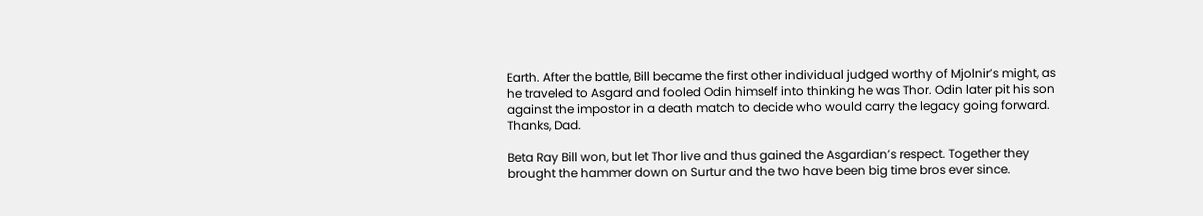Earth. After the battle, Bill became the first other individual judged worthy of Mjolnir’s might, as he traveled to Asgard and fooled Odin himself into thinking he was Thor. Odin later pit his son against the impostor in a death match to decide who would carry the legacy going forward. Thanks, Dad.

Beta Ray Bill won, but let Thor live and thus gained the Asgardian’s respect. Together they brought the hammer down on Surtur and the two have been big time bros ever since.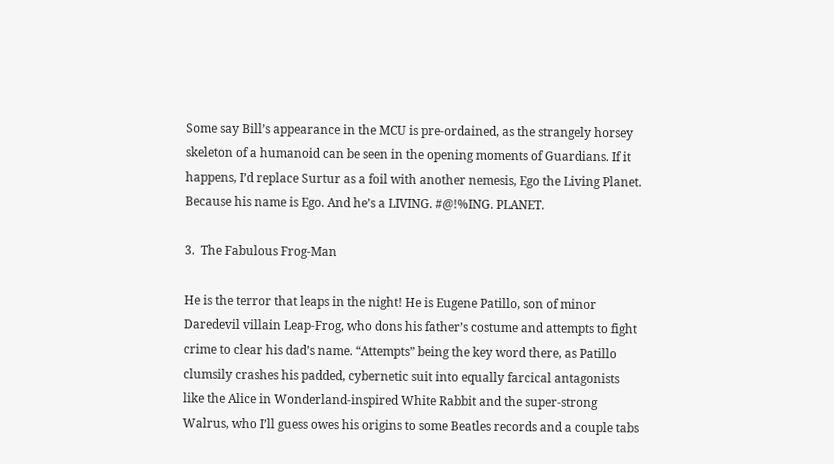Some say Bill’s appearance in the MCU is pre-ordained, as the strangely horsey skeleton of a humanoid can be seen in the opening moments of Guardians. If it happens, I’d replace Surtur as a foil with another nemesis, Ego the Living Planet. Because his name is Ego. And he’s a LIVING. #@!%ING. PLANET.

3.  The Fabulous Frog-Man

He is the terror that leaps in the night! He is Eugene Patillo, son of minor Daredevil villain Leap-Frog, who dons his father’s costume and attempts to fight crime to clear his dad’s name. “Attempts” being the key word there, as Patillo clumsily crashes his padded, cybernetic suit into equally farcical antagonists like the Alice in Wonderland-inspired White Rabbit and the super-strong Walrus, who I’ll guess owes his origins to some Beatles records and a couple tabs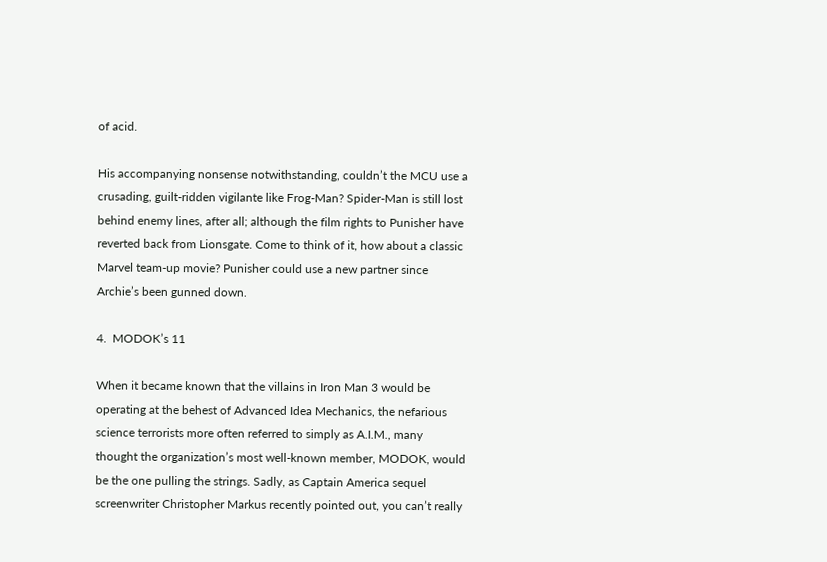of acid.

His accompanying nonsense notwithstanding, couldn’t the MCU use a crusading, guilt-ridden vigilante like Frog-Man? Spider-Man is still lost behind enemy lines, after all; although the film rights to Punisher have reverted back from Lionsgate. Come to think of it, how about a classic Marvel team-up movie? Punisher could use a new partner since Archie’s been gunned down.

4.  MODOK’s 11

When it became known that the villains in Iron Man 3 would be operating at the behest of Advanced Idea Mechanics, the nefarious science terrorists more often referred to simply as A.I.M., many thought the organization’s most well-known member, MODOK, would be the one pulling the strings. Sadly, as Captain America sequel screenwriter Christopher Markus recently pointed out, you can’t really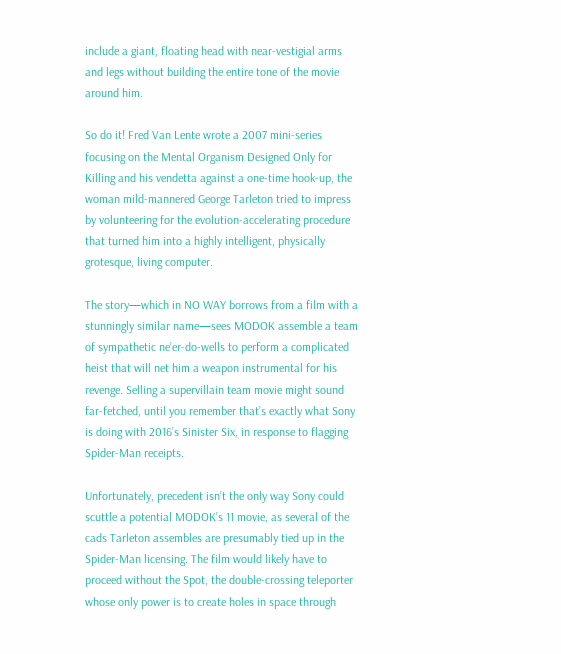include a giant, floating head with near-vestigial arms and legs without building the entire tone of the movie around him.

So do it! Fred Van Lente wrote a 2007 mini-series focusing on the Mental Organism Designed Only for Killing and his vendetta against a one-time hook-up, the woman mild-mannered George Tarleton tried to impress by volunteering for the evolution-accelerating procedure that turned him into a highly intelligent, physically grotesque, living computer.

The story—which in NO WAY borrows from a film with a stunningly similar name—sees MODOK assemble a team of sympathetic ne’er-do-wells to perform a complicated heist that will net him a weapon instrumental for his revenge. Selling a supervillain team movie might sound far-fetched, until you remember that’s exactly what Sony is doing with 2016’s Sinister Six, in response to flagging Spider-Man receipts.

Unfortunately, precedent isn’t the only way Sony could scuttle a potential MODOK’s 11 movie, as several of the cads Tarleton assembles are presumably tied up in the Spider-Man licensing. The film would likely have to proceed without the Spot, the double-crossing teleporter whose only power is to create holes in space through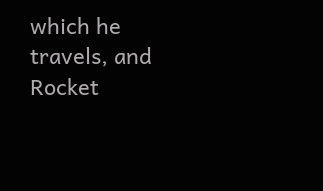which he travels, and Rocket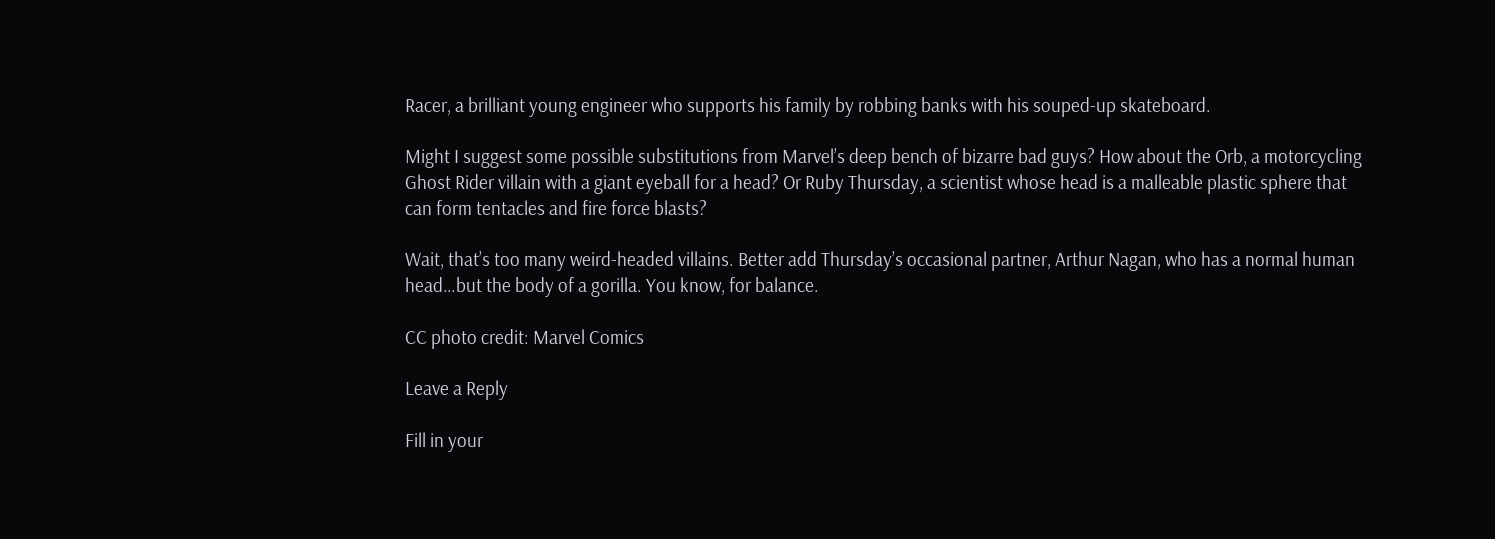Racer, a brilliant young engineer who supports his family by robbing banks with his souped-up skateboard.

Might I suggest some possible substitutions from Marvel’s deep bench of bizarre bad guys? How about the Orb, a motorcycling Ghost Rider villain with a giant eyeball for a head? Or Ruby Thursday, a scientist whose head is a malleable plastic sphere that can form tentacles and fire force blasts?

Wait, that’s too many weird-headed villains. Better add Thursday’s occasional partner, Arthur Nagan, who has a normal human head…but the body of a gorilla. You know, for balance.

CC photo credit: Marvel Comics

Leave a Reply

Fill in your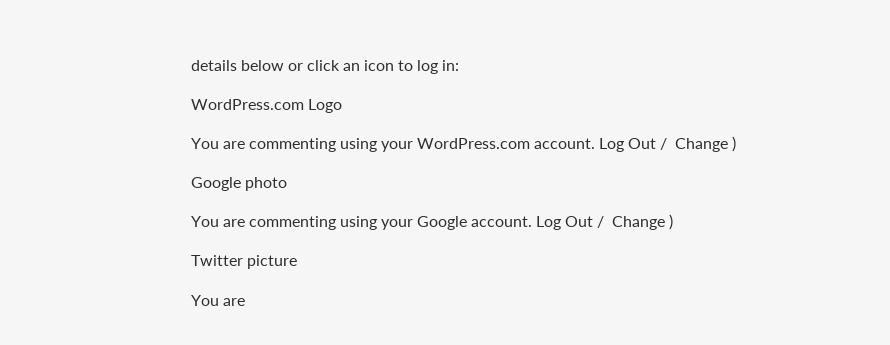details below or click an icon to log in:

WordPress.com Logo

You are commenting using your WordPress.com account. Log Out /  Change )

Google photo

You are commenting using your Google account. Log Out /  Change )

Twitter picture

You are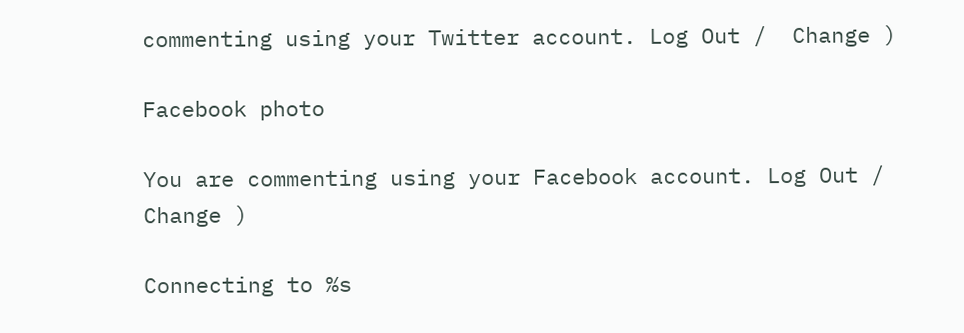commenting using your Twitter account. Log Out /  Change )

Facebook photo

You are commenting using your Facebook account. Log Out /  Change )

Connecting to %s